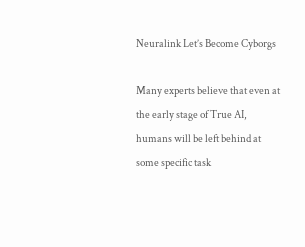Neuralink Let’s Become Cyborgs

Many experts believe that even at the early stage of True AI, humans will be left behind at some specific task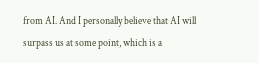from AI. And I personally believe that AI will surpass us at some point, which is a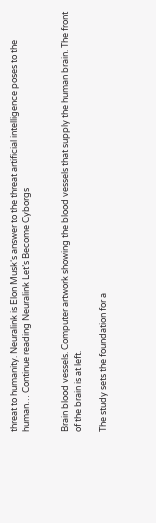threat to humanity. Neuralink is Elon Musk‘s answer to the threat artificial intelligence poses to the human… Continue reading Neuralink Let’s Become Cyborgs


Brain blood vessels. Computer artwork showing the blood vessels that supply the human brain. The front of the brain is at left.

The study sets the foundation for a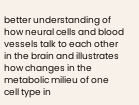better understanding of how neural cells and blood vessels talk to each other in the brain and illustrates how changes in the metabolic milieu of one cell type in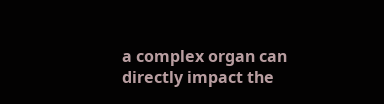a complex organ can directly impact the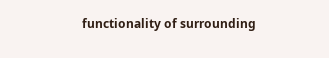functionality of surrounding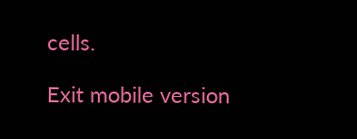cells.

Exit mobile version